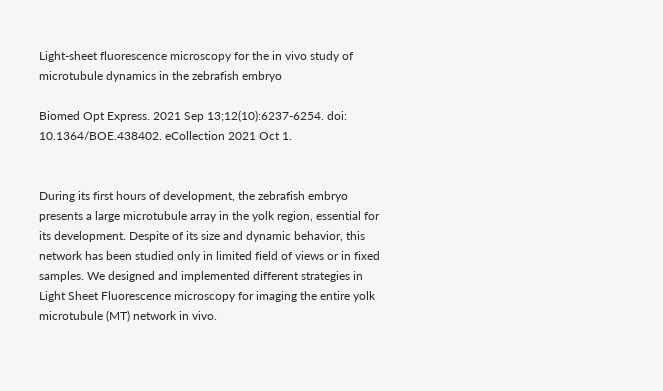Light-sheet fluorescence microscopy for the in vivo study of microtubule dynamics in the zebrafish embryo

Biomed Opt Express. 2021 Sep 13;12(10):6237-6254. doi: 10.1364/BOE.438402. eCollection 2021 Oct 1.


During its first hours of development, the zebrafish embryo presents a large microtubule array in the yolk region, essential for its development. Despite of its size and dynamic behavior, this network has been studied only in limited field of views or in fixed samples. We designed and implemented different strategies in Light Sheet Fluorescence microscopy for imaging the entire yolk microtubule (MT) network in vivo.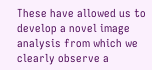These have allowed us to develop a novel image analysis from which we clearly observe a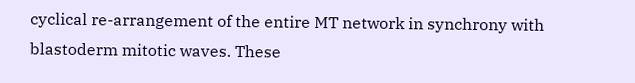cyclical re-arrangement of the entire MT network in synchrony with blastoderm mitotic waves. These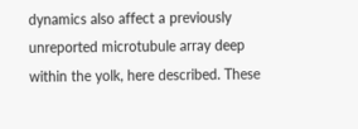dynamics also affect a previously unreported microtubule array deep within the yolk, here described. These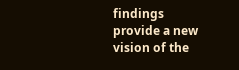findings provide a new vision of the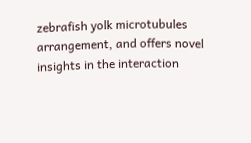zebrafish yolk microtubules arrangement, and offers novel insights in the interaction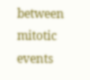between mitotic events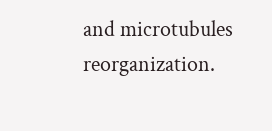and microtubules reorganization.